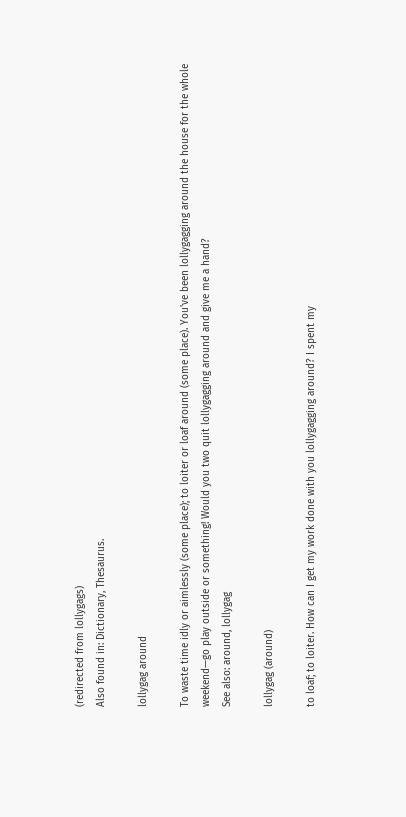(redirected from lollygags)
Also found in: Dictionary, Thesaurus.

lollygag around

To waste time idly or aimlessly (some place); to loiter or loaf around (some place). You've been lollygagging around the house for the whole weekend—go play outside or something! Would you two quit lollygagging around and give me a hand?
See also: around, lollygag

lollygag (around)

to loaf; to loiter. How can I get my work done with you lollygagging around? I spent my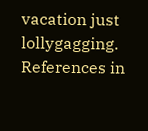vacation just lollygagging.
References in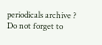periodicals archive ?
Do not forget to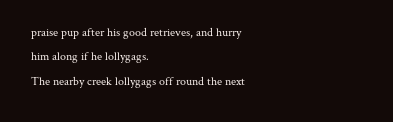praise pup after his good retrieves, and hurry him along if he lollygags.
The nearby creek lollygags off round the next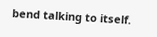bend talking to itself.